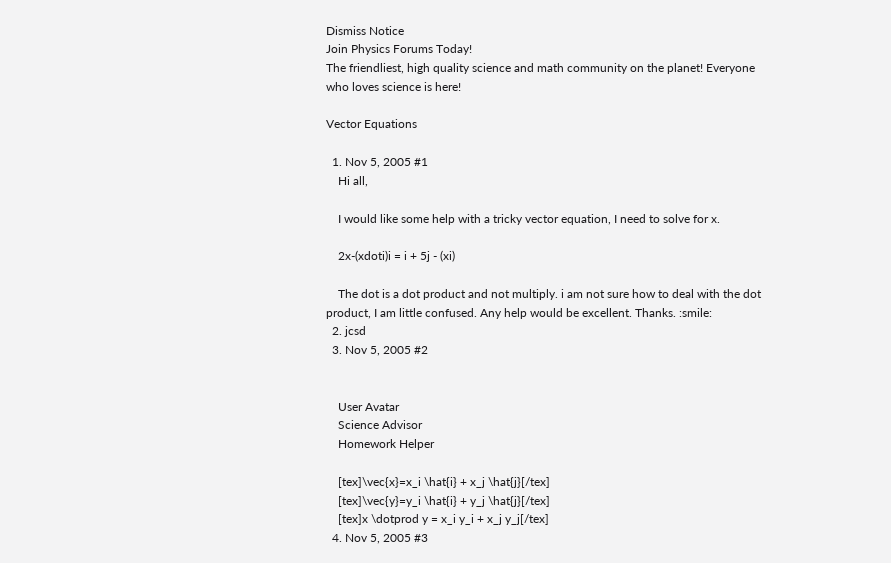Dismiss Notice
Join Physics Forums Today!
The friendliest, high quality science and math community on the planet! Everyone who loves science is here!

Vector Equations

  1. Nov 5, 2005 #1
    Hi all,

    I would like some help with a tricky vector equation, I need to solve for x.

    2x-(xdoti)i = i + 5j - (xi)

    The dot is a dot product and not multiply. i am not sure how to deal with the dot product, I am little confused. Any help would be excellent. Thanks. :smile:
  2. jcsd
  3. Nov 5, 2005 #2


    User Avatar
    Science Advisor
    Homework Helper

    [tex]\vec{x}=x_i \hat{i} + x_j \hat{j}[/tex]
    [tex]\vec{y}=y_i \hat{i} + y_j \hat{j}[/tex]
    [tex]x \dotprod y = x_i y_i + x_j y_j[/tex]
  4. Nov 5, 2005 #3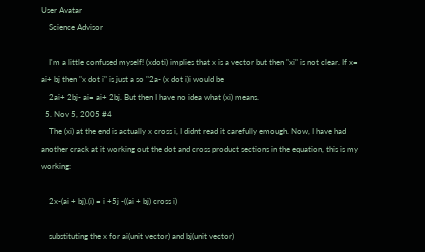User Avatar
    Science Advisor

    I'm a little confused myself! (xdoti) implies that x is a vector but then "xi" is not clear. If x= ai+ bj then "x dot i" is just a so "2a- (x dot i)i would be
    2ai+ 2bj- ai= ai+ 2bj. But then I have no idea what (xi) means.
  5. Nov 5, 2005 #4
    The (xi) at the end is actually x cross i, I didnt read it carefully emough. Now, I have had another crack at it working out the dot and cross product sections in the equation, this is my working:

    2x-(ai + bj).(i) = i +5j -((ai + bj) cross i)

    substituting the x for ai(unit vector) and bj(unit vector)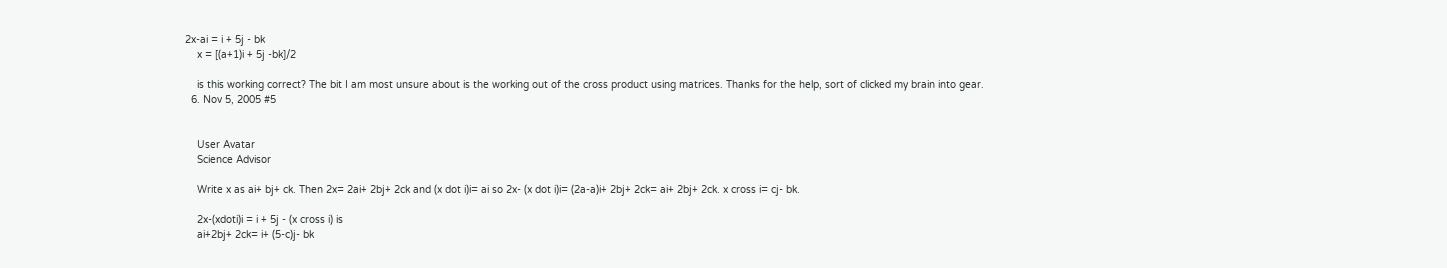2x-ai = i + 5j - bk
    x = [(a+1)i + 5j -bk]/2

    is this working correct? The bit I am most unsure about is the working out of the cross product using matrices. Thanks for the help, sort of clicked my brain into gear.
  6. Nov 5, 2005 #5


    User Avatar
    Science Advisor

    Write x as ai+ bj+ ck. Then 2x= 2ai+ 2bj+ 2ck and (x dot i)i= ai so 2x- (x dot i)i= (2a-a)i+ 2bj+ 2ck= ai+ 2bj+ 2ck. x cross i= cj- bk.

    2x-(xdoti)i = i + 5j - (x cross i) is
    ai+2bj+ 2ck= i+ (5-c)j- bk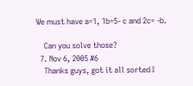We must have a=1, 1b=5- c and 2c= -b.

    Can you solve those?
  7. Nov 6, 2005 #6
    Thanks guys, got it all sorted I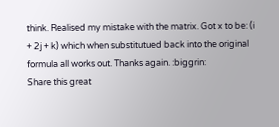think. Realised my mistake with the matrix. Got x to be: (i + 2j + k) which when substitutued back into the original formula all works out. Thanks again. :biggrin:
Share this great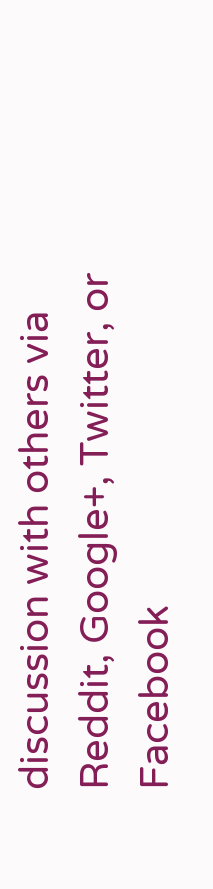discussion with others via Reddit, Google+, Twitter, or Facebook